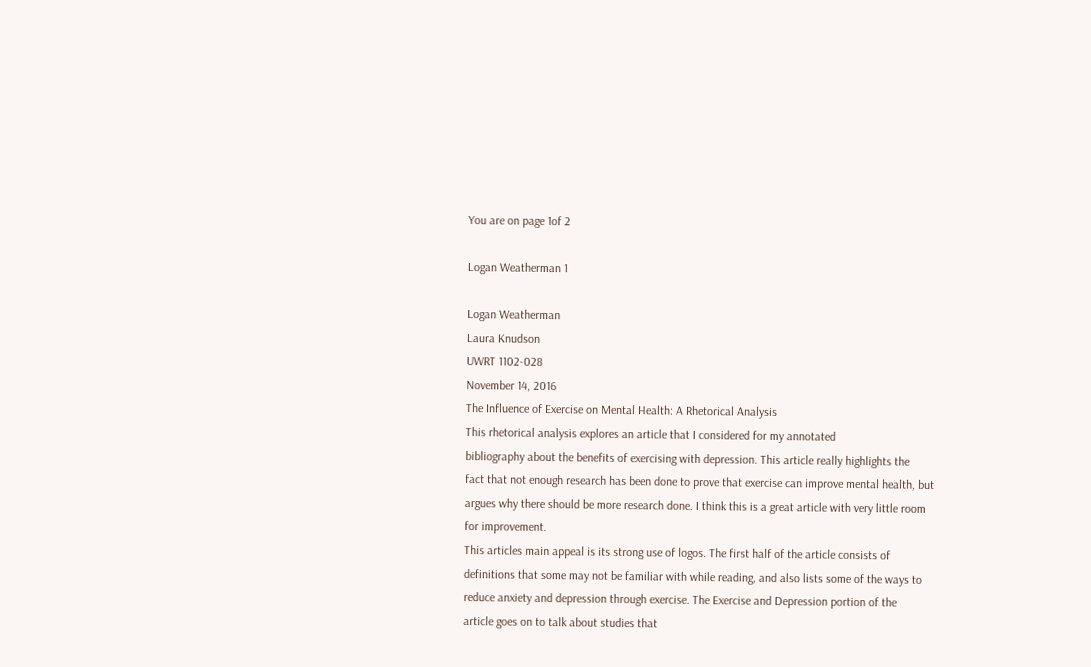You are on page 1of 2

Logan Weatherman 1

Logan Weatherman
Laura Knudson
UWRT 1102-028
November 14, 2016
The Influence of Exercise on Mental Health: A Rhetorical Analysis
This rhetorical analysis explores an article that I considered for my annotated
bibliography about the benefits of exercising with depression. This article really highlights the
fact that not enough research has been done to prove that exercise can improve mental health, but
argues why there should be more research done. I think this is a great article with very little room
for improvement.
This articles main appeal is its strong use of logos. The first half of the article consists of
definitions that some may not be familiar with while reading, and also lists some of the ways to
reduce anxiety and depression through exercise. The Exercise and Depression portion of the
article goes on to talk about studies that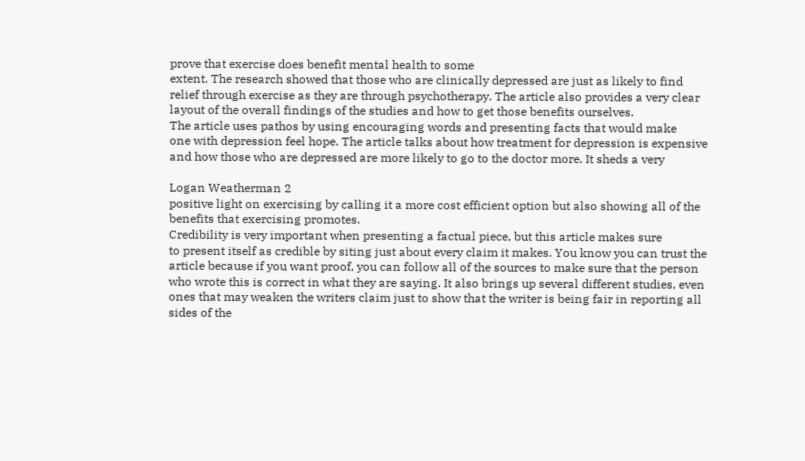prove that exercise does benefit mental health to some
extent. The research showed that those who are clinically depressed are just as likely to find
relief through exercise as they are through psychotherapy. The article also provides a very clear
layout of the overall findings of the studies and how to get those benefits ourselves.
The article uses pathos by using encouraging words and presenting facts that would make
one with depression feel hope. The article talks about how treatment for depression is expensive
and how those who are depressed are more likely to go to the doctor more. It sheds a very

Logan Weatherman 2
positive light on exercising by calling it a more cost efficient option but also showing all of the
benefits that exercising promotes.
Credibility is very important when presenting a factual piece, but this article makes sure
to present itself as credible by siting just about every claim it makes. You know you can trust the
article because if you want proof, you can follow all of the sources to make sure that the person
who wrote this is correct in what they are saying. It also brings up several different studies, even
ones that may weaken the writers claim just to show that the writer is being fair in reporting all
sides of the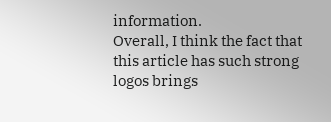information.
Overall, I think the fact that this article has such strong logos brings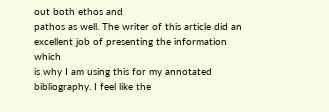out both ethos and
pathos as well. The writer of this article did an excellent job of presenting the information which
is why I am using this for my annotated bibliography. I feel like the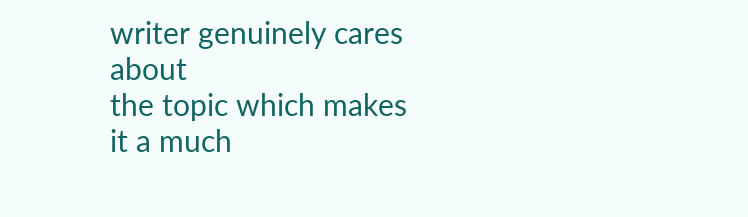writer genuinely cares about
the topic which makes it a much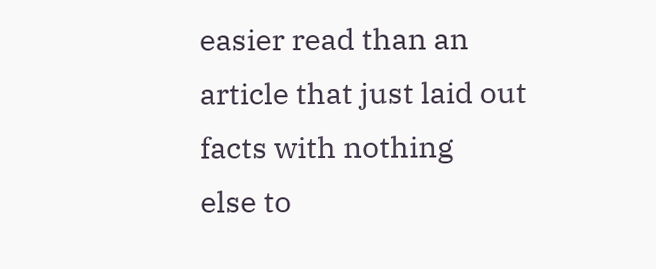easier read than an article that just laid out facts with nothing
else to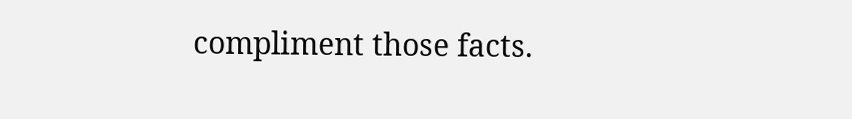compliment those facts.